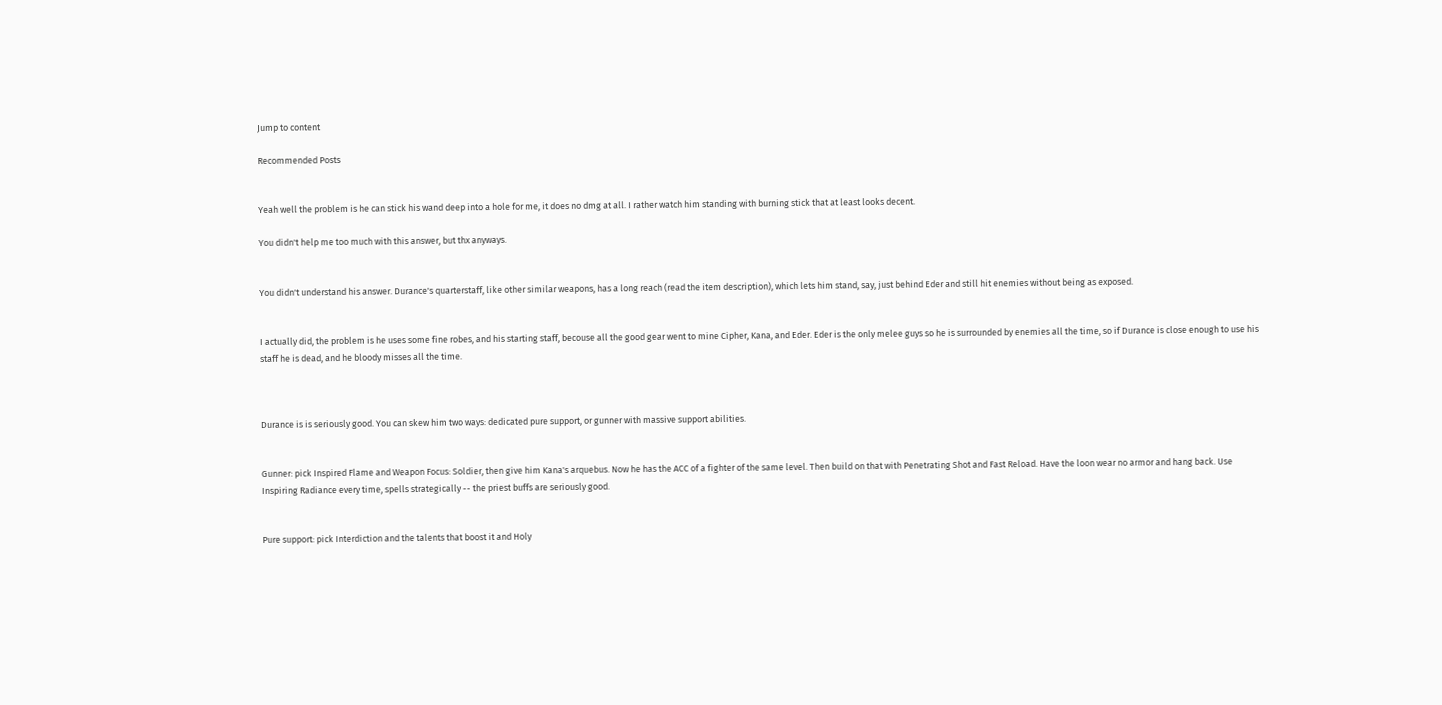Jump to content

Recommended Posts


Yeah well the problem is he can stick his wand deep into a hole for me, it does no dmg at all. I rather watch him standing with burning stick that at least looks decent.

You didn't help me too much with this answer, but thx anyways.


You didn't understand his answer. Durance's quarterstaff, like other similar weapons, has a long reach (read the item description), which lets him stand, say, just behind Eder and still hit enemies without being as exposed.


I actually did, the problem is he uses some fine robes, and his starting staff, becouse all the good gear went to mine Cipher, Kana, and Eder. Eder is the only melee guys so he is surrounded by enemies all the time, so if Durance is close enough to use his staff he is dead, and he bloody misses all the time.



Durance is is seriously good. You can skew him two ways: dedicated pure support, or gunner with massive support abilities.


Gunner: pick Inspired Flame and Weapon Focus: Soldier, then give him Kana's arquebus. Now he has the ACC of a fighter of the same level. Then build on that with Penetrating Shot and Fast Reload. Have the loon wear no armor and hang back. Use Inspiring Radiance every time, spells strategically -- the priest buffs are seriously good.


Pure support: pick Interdiction and the talents that boost it and Holy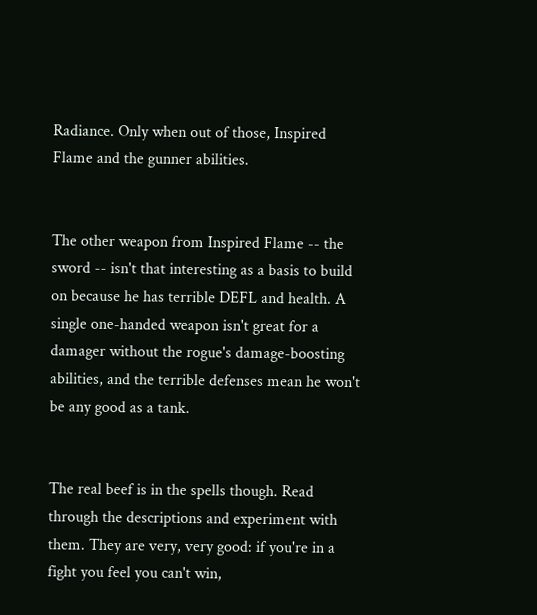Radiance. Only when out of those, Inspired Flame and the gunner abilities.


The other weapon from Inspired Flame -- the sword -- isn't that interesting as a basis to build on because he has terrible DEFL and health. A single one-handed weapon isn't great for a damager without the rogue's damage-boosting abilities, and the terrible defenses mean he won't be any good as a tank.


The real beef is in the spells though. Read through the descriptions and experiment with them. They are very, very good: if you're in a fight you feel you can't win,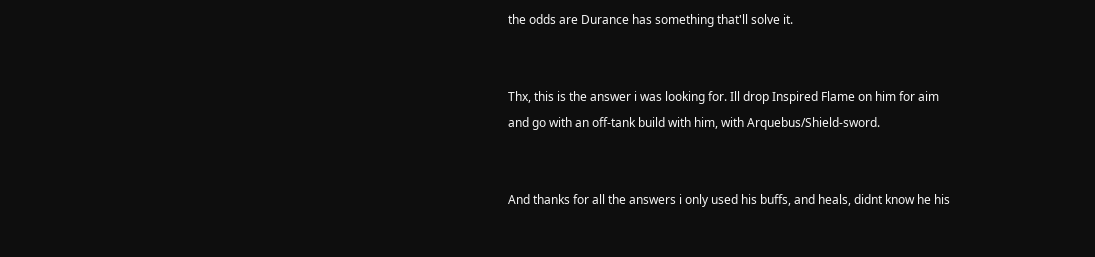the odds are Durance has something that'll solve it.


Thx, this is the answer i was looking for. Ill drop Inspired Flame on him for aim and go with an off-tank build with him, with Arquebus/Shield-sword.


And thanks for all the answers i only used his buffs, and heals, didnt know he his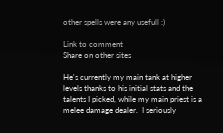other spells were any usefull :)

Link to comment
Share on other sites

He's currently my main tank at higher levels thanks to his initial stats and the talents I picked, while my main priest is a melee damage dealer.  I seriously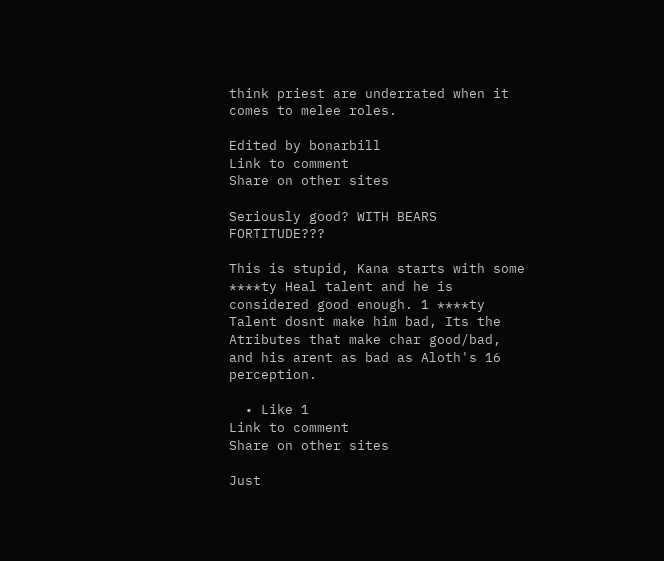think priest are underrated when it comes to melee roles.

Edited by bonarbill
Link to comment
Share on other sites

Seriously good? WITH BEARS FORTITUDE???

This is stupid, Kana starts with some ****ty Heal talent and he is considered good enough. 1 ****ty Talent dosnt make him bad, Its the Atributes that make char good/bad, and his arent as bad as Aloth's 16 perception.

  • Like 1
Link to comment
Share on other sites

Just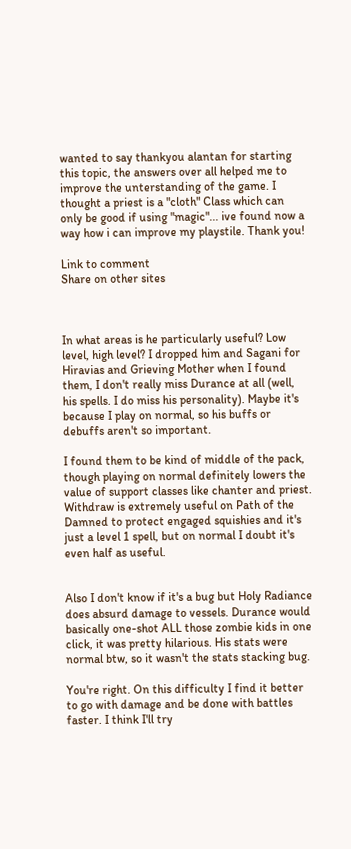wanted to say thankyou alantan for starting this topic, the answers over all helped me to improve the unterstanding of the game. I thought a priest is a "cloth" Class which can only be good if using "magic"... ive found now a way how i can improve my playstile. Thank you!

Link to comment
Share on other sites



In what areas is he particularly useful? Low level, high level? I dropped him and Sagani for Hiravias and Grieving Mother when I found them, I don't really miss Durance at all (well, his spells. I do miss his personality). Maybe it's because I play on normal, so his buffs or debuffs aren't so important.

I found them to be kind of middle of the pack, though playing on normal definitely lowers the value of support classes like chanter and priest. Withdraw is extremely useful on Path of the Damned to protect engaged squishies and it's just a level 1 spell, but on normal I doubt it's even half as useful.


Also I don't know if it's a bug but Holy Radiance does absurd damage to vessels. Durance would basically one-shot ALL those zombie kids in one click, it was pretty hilarious. His stats were normal btw, so it wasn't the stats stacking bug.

You're right. On this difficulty I find it better to go with damage and be done with battles faster. I think I'll try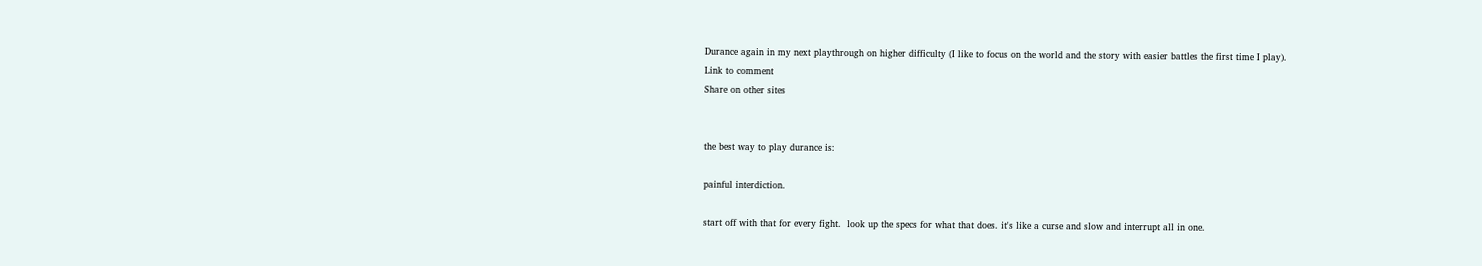Durance again in my next playthrough on higher difficulty (I like to focus on the world and the story with easier battles the first time I play).
Link to comment
Share on other sites


the best way to play durance is:

painful interdiction.

start off with that for every fight.  look up the specs for what that does. it's like a curse and slow and interrupt all in one.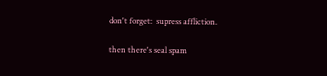don't forget:  supress affliction.

then there's seal spam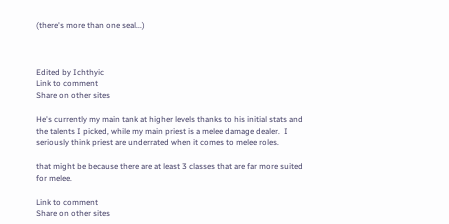(there's more than one seal...)



Edited by Ichthyic
Link to comment
Share on other sites

He's currently my main tank at higher levels thanks to his initial stats and the talents I picked, while my main priest is a melee damage dealer.  I seriously think priest are underrated when it comes to melee roles.

that might be because there are at least 3 classes that are far more suited for melee.

Link to comment
Share on other sites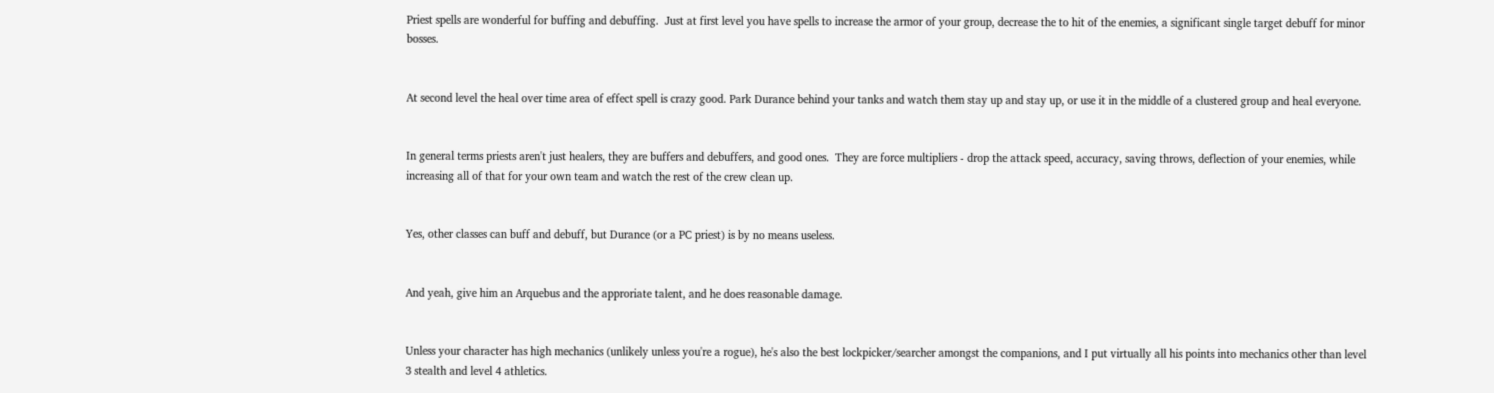Priest spells are wonderful for buffing and debuffing.  Just at first level you have spells to increase the armor of your group, decrease the to hit of the enemies, a significant single target debuff for minor bosses.


At second level the heal over time area of effect spell is crazy good. Park Durance behind your tanks and watch them stay up and stay up, or use it in the middle of a clustered group and heal everyone.


In general terms priests aren't just healers, they are buffers and debuffers, and good ones.  They are force multipliers - drop the attack speed, accuracy, saving throws, deflection of your enemies, while increasing all of that for your own team and watch the rest of the crew clean up.


Yes, other classes can buff and debuff, but Durance (or a PC priest) is by no means useless.


And yeah, give him an Arquebus and the approriate talent, and he does reasonable damage.


Unless your character has high mechanics (unlikely unless you're a rogue), he's also the best lockpicker/searcher amongst the companions, and I put virtually all his points into mechanics other than level 3 stealth and level 4 athletics.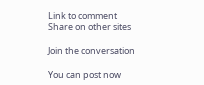Link to comment
Share on other sites

Join the conversation

You can post now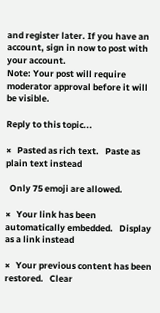and register later. If you have an account, sign in now to post with your account.
Note: Your post will require moderator approval before it will be visible.

Reply to this topic...

×   Pasted as rich text.   Paste as plain text instead

  Only 75 emoji are allowed.

×   Your link has been automatically embedded.   Display as a link instead

×   Your previous content has been restored.   Clear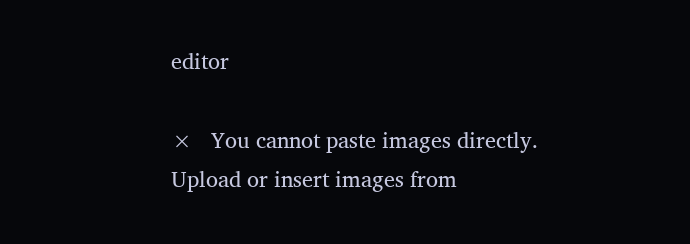editor

×   You cannot paste images directly. Upload or insert images from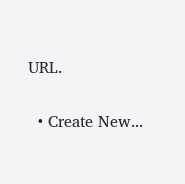URL.

  • Create New...